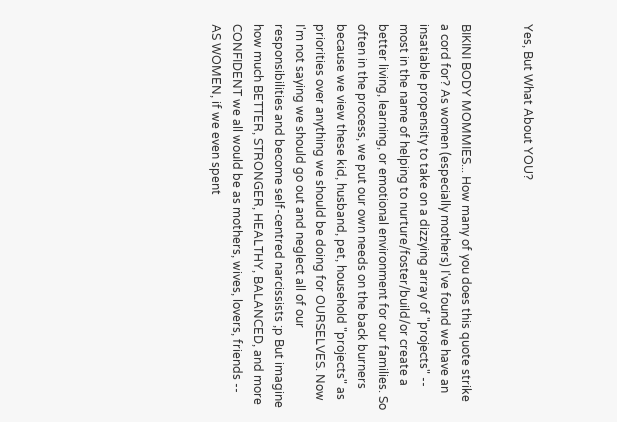Yes, But What About YOU?


BIKINI BODY MOMMIES... How many of you does this quote strike a cord for? As women (especially mothers) I've found we have an insatiable propensity to take on a dizzying array of "projects" -- most in the name of helping to nurture/foster/build/or create a better living, learning, or emotional environment for our families. So often in the process, we put our own needs on the back burners because we view these kid, husband, pet, household "projects" as priorities over anything we should be doing for OURSELVES. Now I'm not saying we should go out and neglect all of our responsibilities and become self-centred narcissists ;p But imagine how much BETTER, STRONGER, HEALTHY, BALANCED, and more CONFIDENT we all would be as mothers, wives, lovers, friends -- AS WOMEN, if we even spent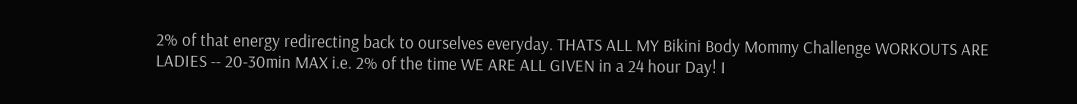2% of that energy redirecting back to ourselves everyday. THATS ALL MY Bikini Body Mommy Challenge WORKOUTS ARE LADIES -- 20-30min MAX i.e. 2% of the time WE ARE ALL GIVEN in a 24 hour Day! I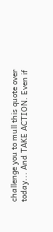challenge you to mull this quote over today... And TAKE ACTION. Even if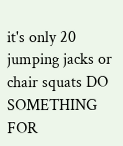it's only 20 jumping jacks or chair squats DO SOMETHING FOR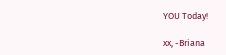YOU Today!

xx, -Briana